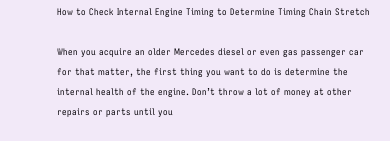How to Check Internal Engine Timing to Determine Timing Chain Stretch

When you acquire an older Mercedes diesel or even gas passenger car for that matter, the first thing you want to do is determine the internal health of the engine. Don’t throw a lot of money at other repairs or parts until you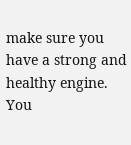make sure you have a strong and healthy engine. You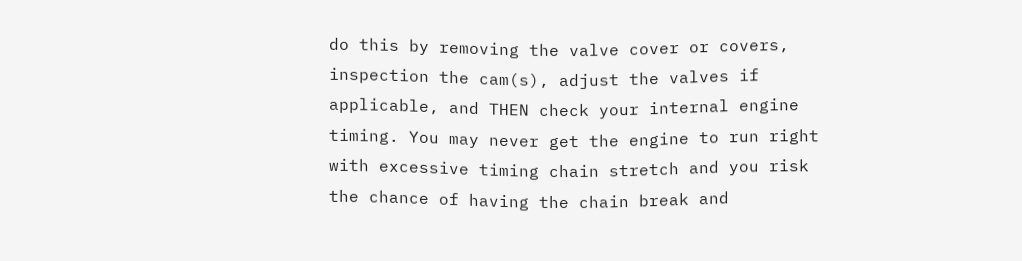do this by removing the valve cover or covers, inspection the cam(s), adjust the valves if applicable, and THEN check your internal engine timing. You may never get the engine to run right with excessive timing chain stretch and you risk the chance of having the chain break and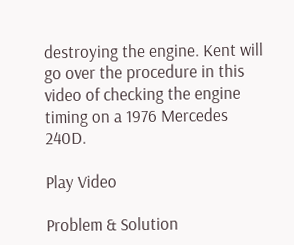destroying the engine. Kent will go over the procedure in this video of checking the engine timing on a 1976 Mercedes 240D.

Play Video

Problem & Solution